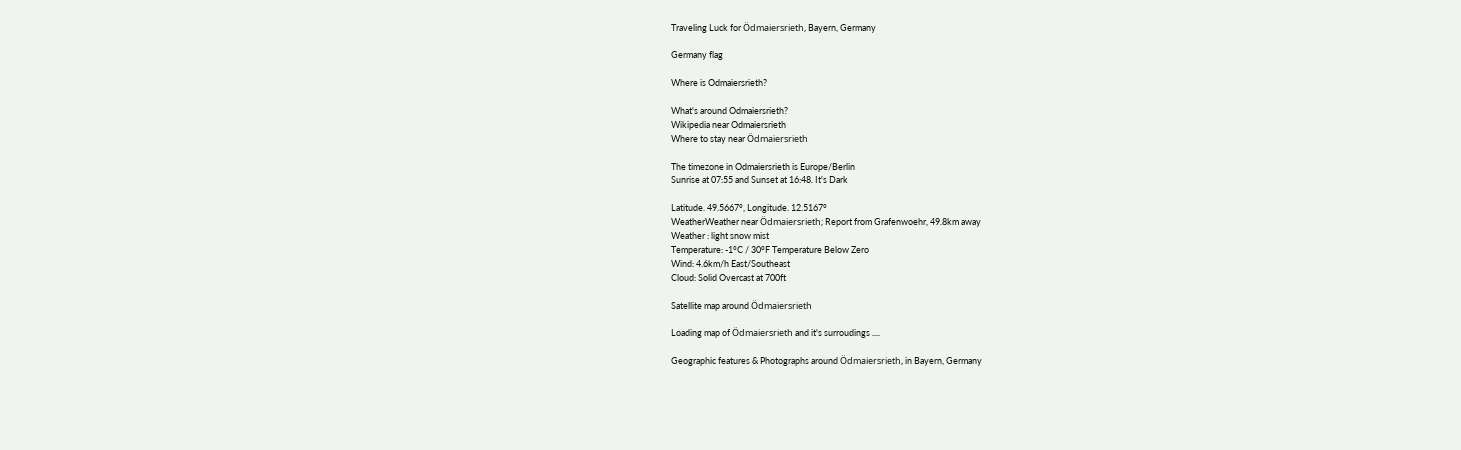Traveling Luck for Ödmaiersrieth, Bayern, Germany

Germany flag

Where is Odmaiersrieth?

What's around Odmaiersrieth?
Wikipedia near Odmaiersrieth
Where to stay near Ödmaiersrieth

The timezone in Odmaiersrieth is Europe/Berlin
Sunrise at 07:55 and Sunset at 16:48. It's Dark

Latitude. 49.5667°, Longitude. 12.5167°
WeatherWeather near Ödmaiersrieth; Report from Grafenwoehr, 49.8km away
Weather : light snow mist
Temperature: -1°C / 30°F Temperature Below Zero
Wind: 4.6km/h East/Southeast
Cloud: Solid Overcast at 700ft

Satellite map around Ödmaiersrieth

Loading map of Ödmaiersrieth and it's surroudings ....

Geographic features & Photographs around Ödmaiersrieth, in Bayern, Germany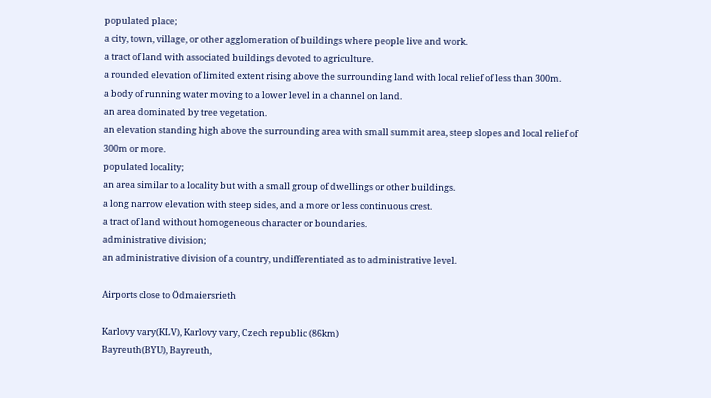populated place;
a city, town, village, or other agglomeration of buildings where people live and work.
a tract of land with associated buildings devoted to agriculture.
a rounded elevation of limited extent rising above the surrounding land with local relief of less than 300m.
a body of running water moving to a lower level in a channel on land.
an area dominated by tree vegetation.
an elevation standing high above the surrounding area with small summit area, steep slopes and local relief of 300m or more.
populated locality;
an area similar to a locality but with a small group of dwellings or other buildings.
a long narrow elevation with steep sides, and a more or less continuous crest.
a tract of land without homogeneous character or boundaries.
administrative division;
an administrative division of a country, undifferentiated as to administrative level.

Airports close to Ödmaiersrieth

Karlovy vary(KLV), Karlovy vary, Czech republic (86km)
Bayreuth(BYU), Bayreuth,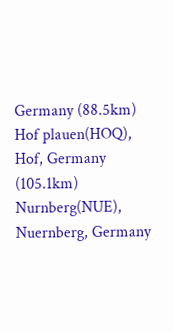Germany (88.5km)
Hof plauen(HOQ), Hof, Germany (105.1km)
Nurnberg(NUE), Nuernberg, Germany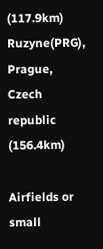(117.9km)
Ruzyne(PRG), Prague, Czech republic (156.4km)

Airfields or small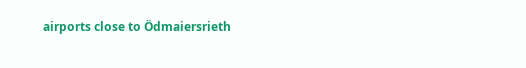airports close to Ödmaiersrieth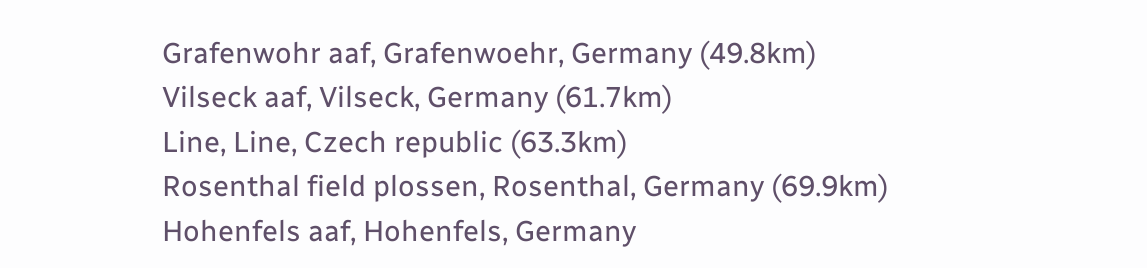Grafenwohr aaf, Grafenwoehr, Germany (49.8km)
Vilseck aaf, Vilseck, Germany (61.7km)
Line, Line, Czech republic (63.3km)
Rosenthal field plossen, Rosenthal, Germany (69.9km)
Hohenfels aaf, Hohenfels, Germany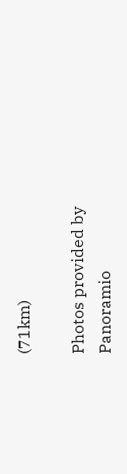(71km)

Photos provided by Panoramio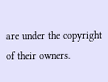are under the copyright of their owners.